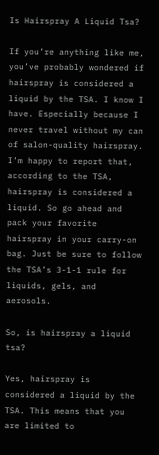Is Hairspray A Liquid Tsa?

If you’re anything like me, you’ve probably wondered if hairspray is considered a liquid by the TSA. I know I have. Especially because I never travel without my can of salon-quality hairspray. I’m happy to report that, according to the TSA, hairspray is considered a liquid. So go ahead and pack your favorite hairspray in your carry-on bag. Just be sure to follow the TSA’s 3-1-1 rule for liquids, gels, and aerosols.

So, is hairspray a liquid tsa?

Yes, hairspray is considered a liquid by the TSA. This means that you are limited to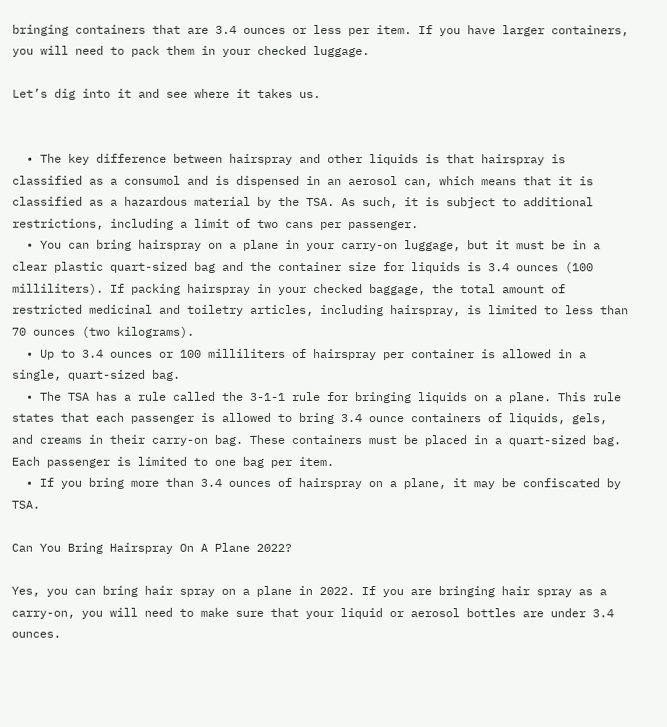bringing containers that are 3.4 ounces or less per item. If you have larger containers, you will need to pack them in your checked luggage.

Let’s dig into it and see where it takes us.


  • The key difference between hairspray and other liquids is that hairspray is classified as a consumol and is dispensed in an aerosol can, which means that it is classified as a hazardous material by the TSA. As such, it is subject to additional restrictions, including a limit of two cans per passenger.
  • You can bring hairspray on a plane in your carry-on luggage, but it must be in a clear plastic quart-sized bag and the container size for liquids is 3.4 ounces (100 milliliters). If packing hairspray in your checked baggage, the total amount of restricted medicinal and toiletry articles, including hairspray, is limited to less than 70 ounces (two kilograms).
  • Up to 3.4 ounces or 100 milliliters of hairspray per container is allowed in a single, quart-sized bag.
  • The TSA has a rule called the 3-1-1 rule for bringing liquids on a plane. This rule states that each passenger is allowed to bring 3.4 ounce containers of liquids, gels, and creams in their carry-on bag. These containers must be placed in a quart-sized bag. Each passenger is limited to one bag per item.
  • If you bring more than 3.4 ounces of hairspray on a plane, it may be confiscated by TSA.

Can You Bring Hairspray On A Plane 2022?

Yes, you can bring hair spray on a plane in 2022. If you are bringing hair spray as a carry-on, you will need to make sure that your liquid or aerosol bottles are under 3.4 ounces.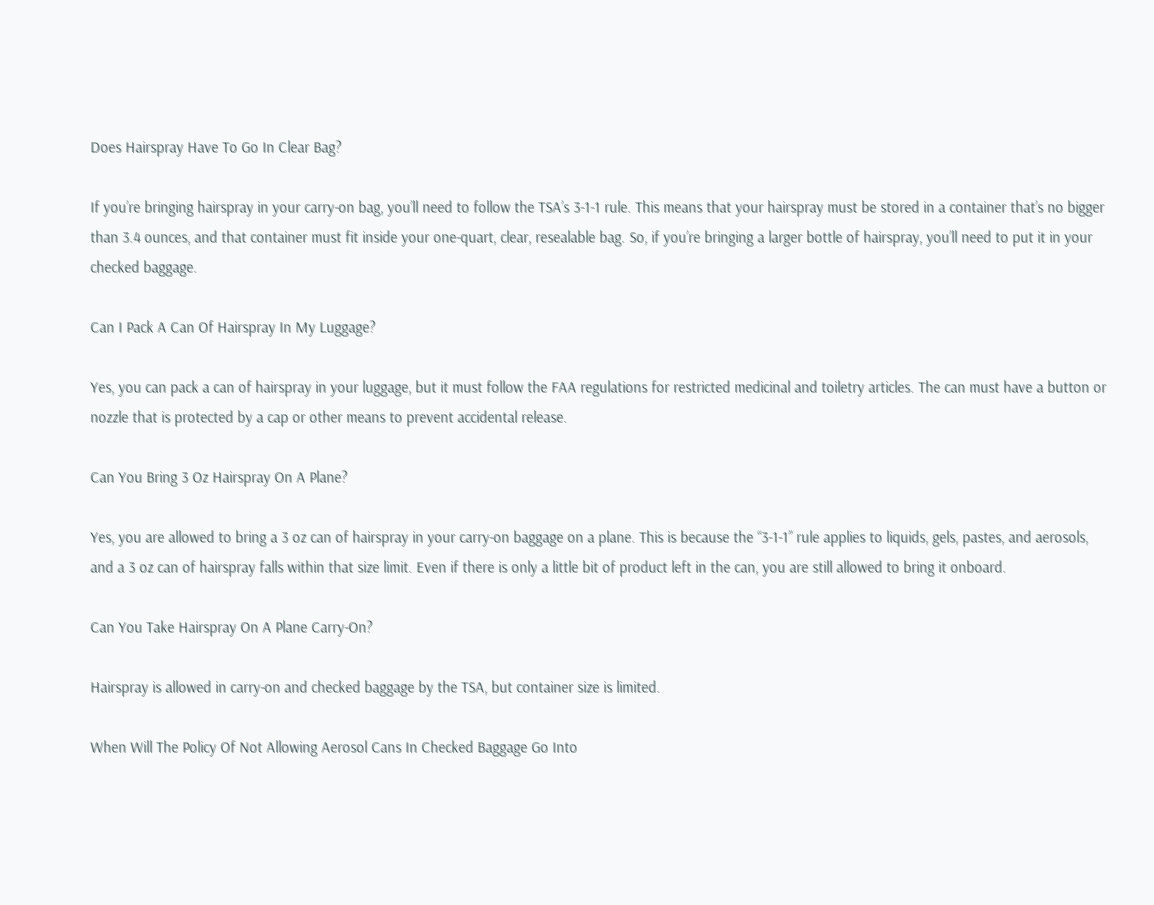Does Hairspray Have To Go In Clear Bag?

If you’re bringing hairspray in your carry-on bag, you’ll need to follow the TSA’s 3-1-1 rule. This means that your hairspray must be stored in a container that’s no bigger than 3.4 ounces, and that container must fit inside your one-quart, clear, resealable bag. So, if you’re bringing a larger bottle of hairspray, you’ll need to put it in your checked baggage.

Can I Pack A Can Of Hairspray In My Luggage?

Yes, you can pack a can of hairspray in your luggage, but it must follow the FAA regulations for restricted medicinal and toiletry articles. The can must have a button or nozzle that is protected by a cap or other means to prevent accidental release.

Can You Bring 3 Oz Hairspray On A Plane?

Yes, you are allowed to bring a 3 oz can of hairspray in your carry-on baggage on a plane. This is because the “3-1-1” rule applies to liquids, gels, pastes, and aerosols, and a 3 oz can of hairspray falls within that size limit. Even if there is only a little bit of product left in the can, you are still allowed to bring it onboard.

Can You Take Hairspray On A Plane Carry-On?

Hairspray is allowed in carry-on and checked baggage by the TSA, but container size is limited.

When Will The Policy Of Not Allowing Aerosol Cans In Checked Baggage Go Into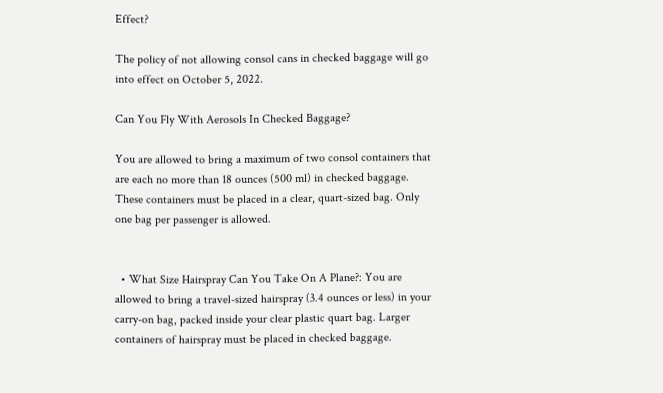Effect?

The policy of not allowing consol cans in checked baggage will go into effect on October 5, 2022.

Can You Fly With Aerosols In Checked Baggage?

You are allowed to bring a maximum of two consol containers that are each no more than 18 ounces (500 ml) in checked baggage. These containers must be placed in a clear, quart-sized bag. Only one bag per passenger is allowed.


  • What Size Hairspray Can You Take On A Plane?: You are allowed to bring a travel-sized hairspray (3.4 ounces or less) in your carry-on bag, packed inside your clear plastic quart bag. Larger containers of hairspray must be placed in checked baggage.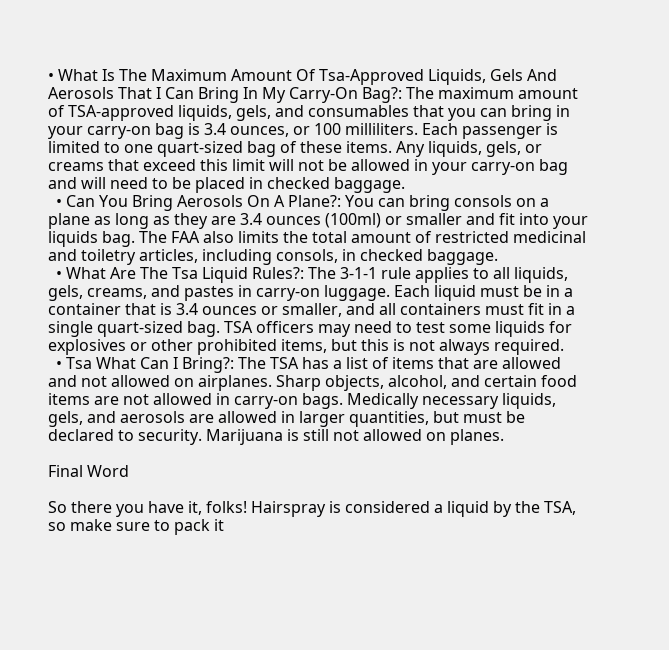• What Is The Maximum Amount Of Tsa-Approved Liquids, Gels And Aerosols That I Can Bring In My Carry-On Bag?: The maximum amount of TSA-approved liquids, gels, and consumables that you can bring in your carry-on bag is 3.4 ounces, or 100 milliliters. Each passenger is limited to one quart-sized bag of these items. Any liquids, gels, or creams that exceed this limit will not be allowed in your carry-on bag and will need to be placed in checked baggage.
  • Can You Bring Aerosols On A Plane?: You can bring consols on a plane as long as they are 3.4 ounces (100ml) or smaller and fit into your liquids bag. The FAA also limits the total amount of restricted medicinal and toiletry articles, including consols, in checked baggage.
  • What Are The Tsa Liquid Rules?: The 3-1-1 rule applies to all liquids, gels, creams, and pastes in carry-on luggage. Each liquid must be in a container that is 3.4 ounces or smaller, and all containers must fit in a single quart-sized bag. TSA officers may need to test some liquids for explosives or other prohibited items, but this is not always required.
  • Tsa What Can I Bring?: The TSA has a list of items that are allowed and not allowed on airplanes. Sharp objects, alcohol, and certain food items are not allowed in carry-on bags. Medically necessary liquids, gels, and aerosols are allowed in larger quantities, but must be declared to security. Marijuana is still not allowed on planes.

Final Word

So there you have it, folks! Hairspray is considered a liquid by the TSA, so make sure to pack it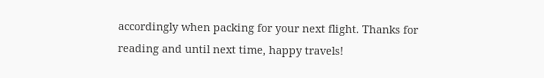accordingly when packing for your next flight. Thanks for reading and until next time, happy travels!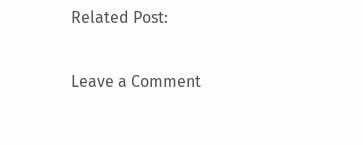Related Post:

Leave a Comment